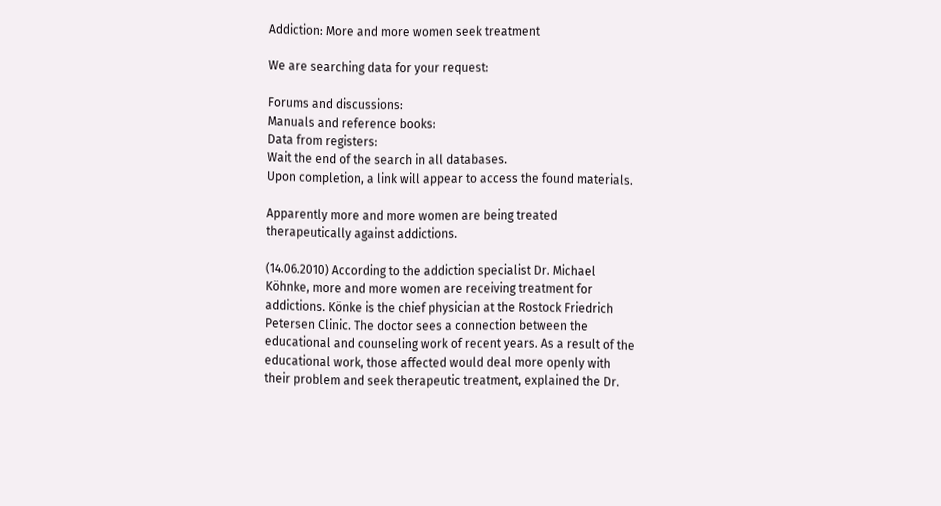Addiction: More and more women seek treatment

We are searching data for your request:

Forums and discussions:
Manuals and reference books:
Data from registers:
Wait the end of the search in all databases.
Upon completion, a link will appear to access the found materials.

Apparently more and more women are being treated therapeutically against addictions.

(14.06.2010) According to the addiction specialist Dr. Michael Köhnke, more and more women are receiving treatment for addictions. Könke is the chief physician at the Rostock Friedrich Petersen Clinic. The doctor sees a connection between the educational and counseling work of recent years. As a result of the educational work, those affected would deal more openly with their problem and seek therapeutic treatment, explained the Dr.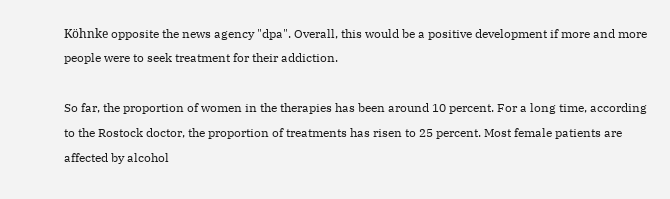Köhnke opposite the news agency "dpa". Overall, this would be a positive development if more and more people were to seek treatment for their addiction.

So far, the proportion of women in the therapies has been around 10 percent. For a long time, according to the Rostock doctor, the proportion of treatments has risen to 25 percent. Most female patients are affected by alcohol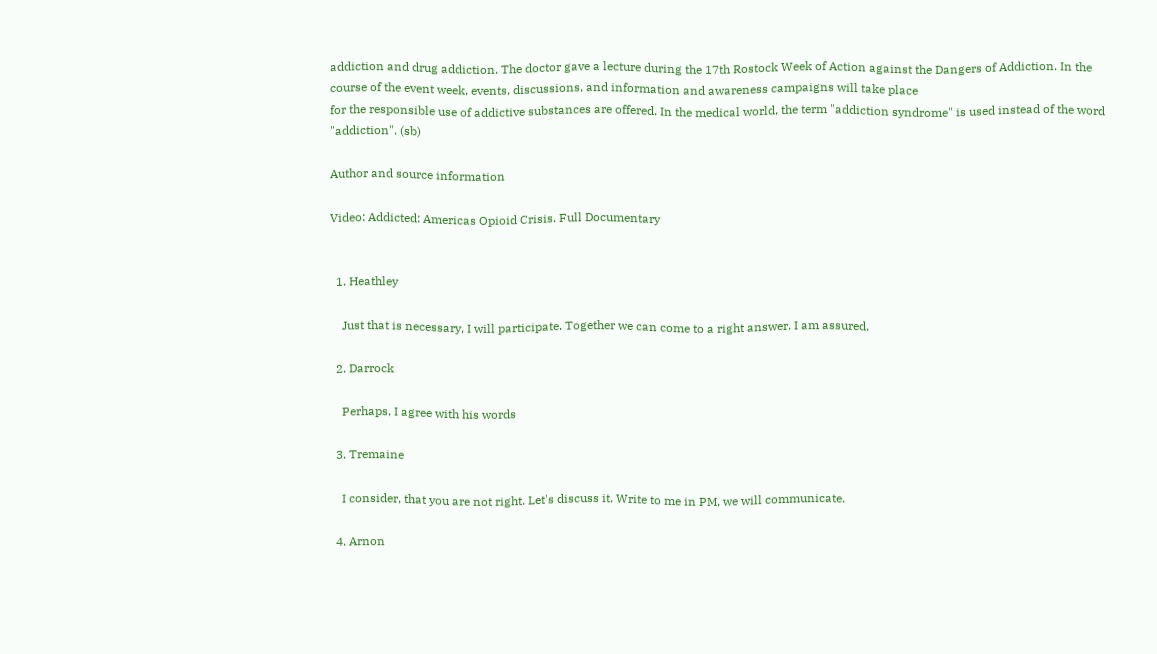addiction and drug addiction. The doctor gave a lecture during the 17th Rostock Week of Action against the Dangers of Addiction. In the course of the event week, events, discussions, and information and awareness campaigns will take place
for the responsible use of addictive substances are offered. In the medical world, the term "addiction syndrome" is used instead of the word "addiction". (sb)

Author and source information

Video: Addicted: Americas Opioid Crisis. Full Documentary


  1. Heathley

    Just that is necessary, I will participate. Together we can come to a right answer. I am assured.

  2. Darrock

    Perhaps, I agree with his words

  3. Tremaine

    I consider, that you are not right. Let's discuss it. Write to me in PM, we will communicate.

  4. Arnon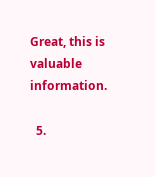Great, this is valuable information.

  5.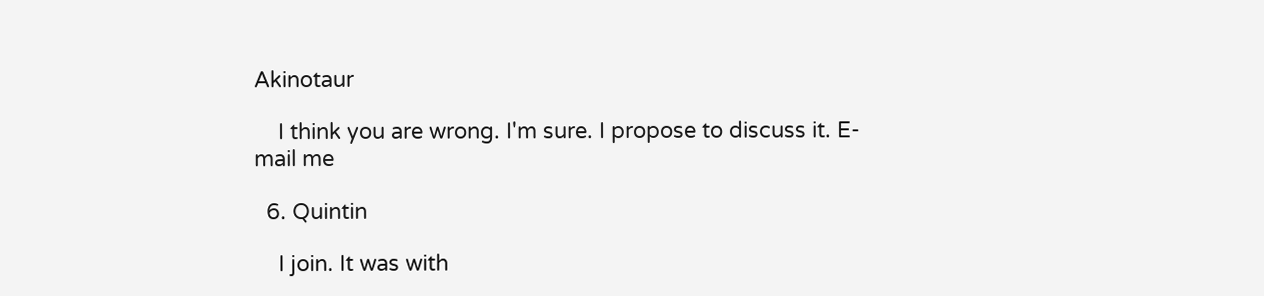Akinotaur

    I think you are wrong. I'm sure. I propose to discuss it. E-mail me

  6. Quintin

    I join. It was with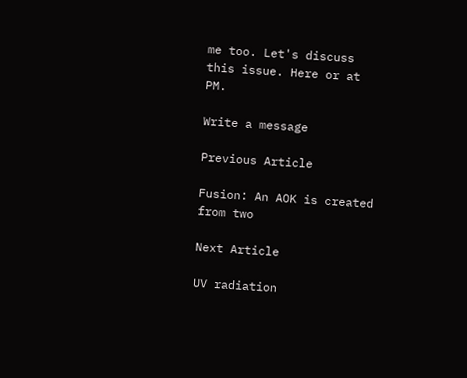me too. Let's discuss this issue. Here or at PM.

Write a message

Previous Article

Fusion: An AOK is created from two

Next Article

UV radiation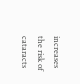increases the risk of cataracts